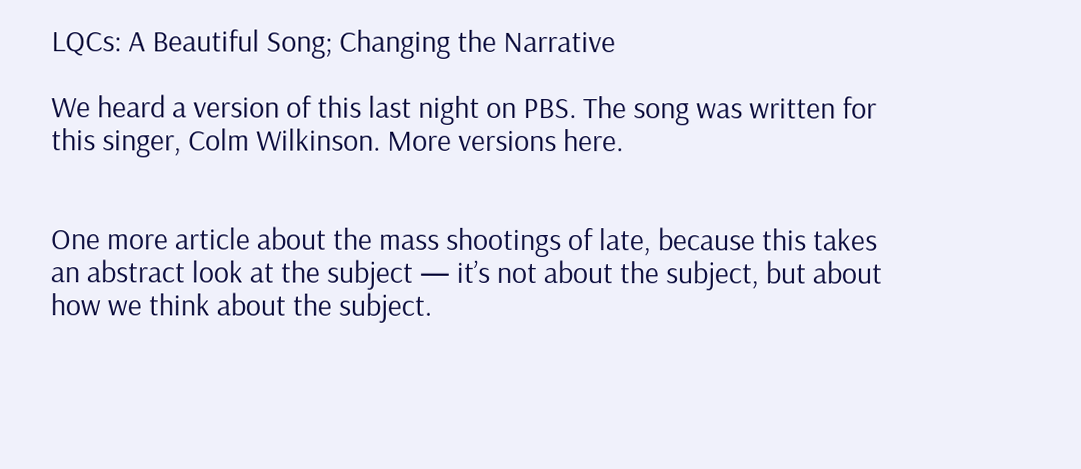LQCs: A Beautiful Song; Changing the Narrative

We heard a version of this last night on PBS. The song was written for this singer, Colm Wilkinson. More versions here.


One more article about the mass shootings of late, because this takes an abstract look at the subject — it’s not about the subject, but about how we think about the subject.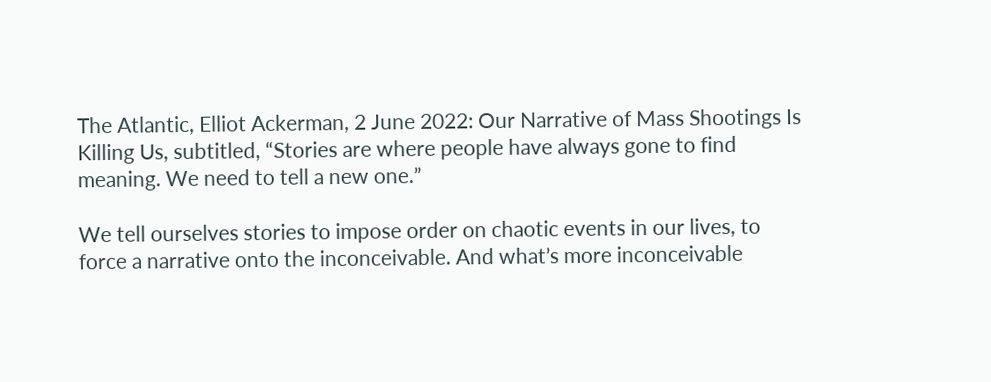The Atlantic, Elliot Ackerman, 2 June 2022: Our Narrative of Mass Shootings Is Killing Us, subtitled, “Stories are where people have always gone to find meaning. We need to tell a new one.”

We tell ourselves stories to impose order on chaotic events in our lives, to force a narrative onto the inconceivable. And what’s more inconceivable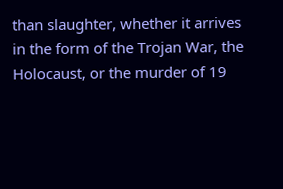than slaughter, whether it arrives in the form of the Trojan War, the Holocaust, or the murder of 19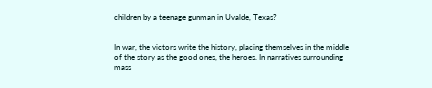children by a teenage gunman in Uvalde, Texas?


In war, the victors write the history, placing themselves in the middle of the story as the good ones, the heroes. In narratives surrounding mass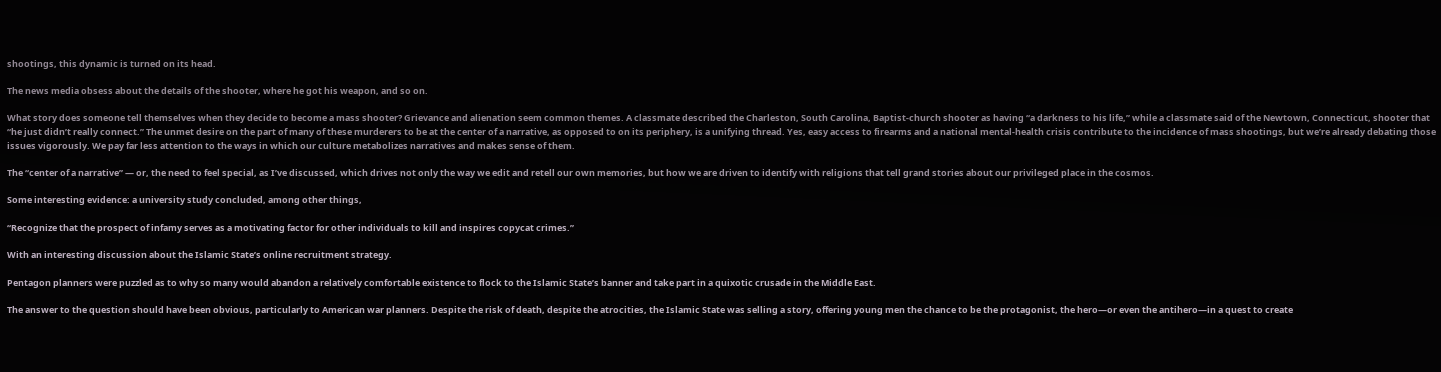shootings, this dynamic is turned on its head.

The news media obsess about the details of the shooter, where he got his weapon, and so on.

What story does someone tell themselves when they decide to become a mass shooter? Grievance and alienation seem common themes. A classmate described the Charleston, South Carolina, Baptist-church shooter as having “a darkness to his life,” while a classmate said of the Newtown, Connecticut, shooter that “he just didn’t really connect.” The unmet desire on the part of many of these murderers to be at the center of a narrative, as opposed to on its periphery, is a unifying thread. Yes, easy access to firearms and a national mental-health crisis contribute to the incidence of mass shootings, but we’re already debating those issues vigorously. We pay far less attention to the ways in which our culture metabolizes narratives and makes sense of them.

The “center of a narrative” — or, the need to feel special, as I’ve discussed, which drives not only the way we edit and retell our own memories, but how we are driven to identify with religions that tell grand stories about our privileged place in the cosmos.

Some interesting evidence: a university study concluded, among other things,

“Recognize that the prospect of infamy serves as a motivating factor for other individuals to kill and inspires copycat crimes.”

With an interesting discussion about the Islamic State’s online recruitment strategy.

Pentagon planners were puzzled as to why so many would abandon a relatively comfortable existence to flock to the Islamic State’s banner and take part in a quixotic crusade in the Middle East.

The answer to the question should have been obvious, particularly to American war planners. Despite the risk of death, despite the atrocities, the Islamic State was selling a story, offering young men the chance to be the protagonist, the hero—or even the antihero—in a quest to create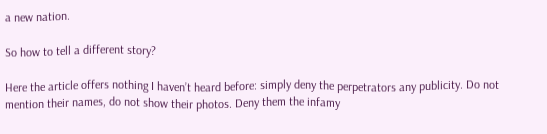a new nation.

So how to tell a different story?

Here the article offers nothing I haven’t heard before: simply deny the perpetrators any publicity. Do not mention their names, do not show their photos. Deny them the infamy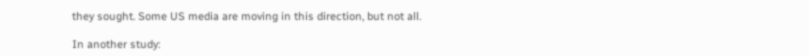they sought. Some US media are moving in this direction, but not all.

In another study: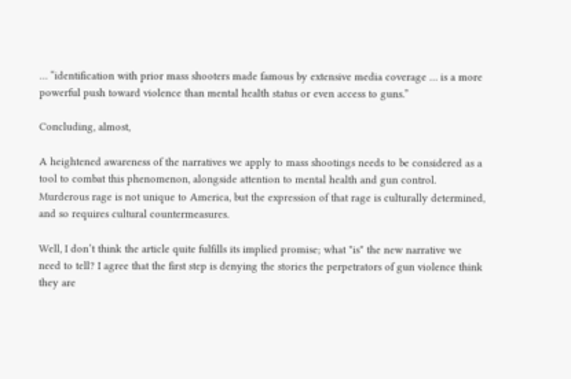… “identification with prior mass shooters made famous by extensive media coverage … is a more powerful push toward violence than mental health status or even access to guns.”

Concluding, almost,

A heightened awareness of the narratives we apply to mass shootings needs to be considered as a tool to combat this phenomenon, alongside attention to mental health and gun control. Murderous rage is not unique to America, but the expression of that rage is culturally determined, and so requires cultural countermeasures.

Well, I don’t think the article quite fulfills its implied promise; what *is* the new narrative we need to tell? I agree that the first step is denying the stories the perpetrators of gun violence think they are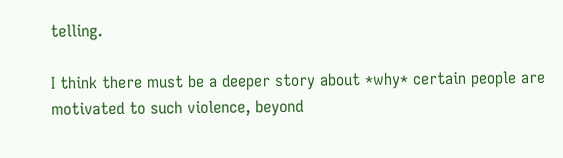telling.

I think there must be a deeper story about *why* certain people are motivated to such violence, beyond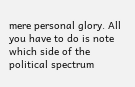mere personal glory. All you have to do is note which side of the political spectrum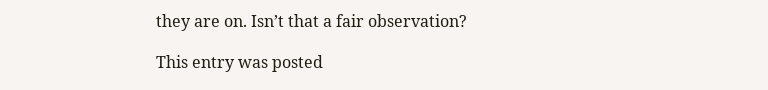they are on. Isn’t that a fair observation?

This entry was posted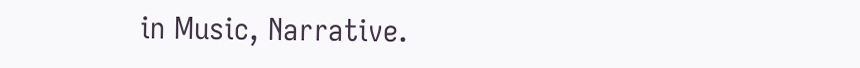in Music, Narrative.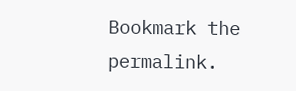Bookmark the permalink.